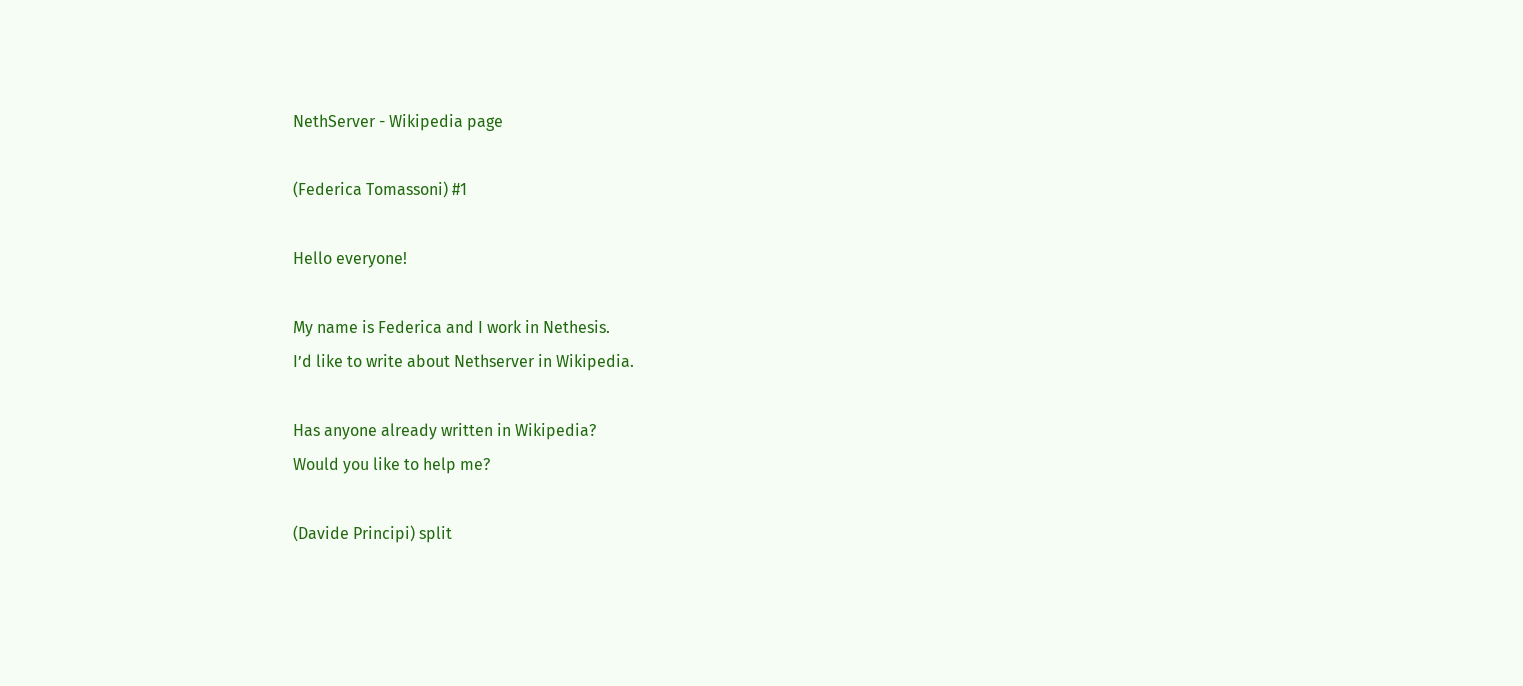NethServer - Wikipedia page

(Federica Tomassoni) #1

Hello everyone!

My name is Federica and I work in Nethesis.
I’d like to write about Nethserver in Wikipedia.

Has anyone already written in Wikipedia?
Would you like to help me?

(Davide Principi) split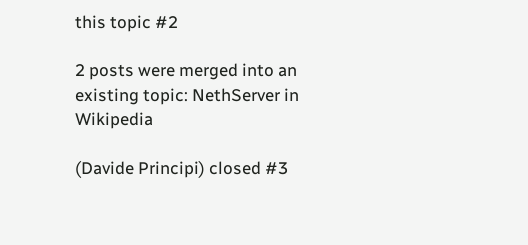this topic #2

2 posts were merged into an existing topic: NethServer in Wikipedia

(Davide Principi) closed #3